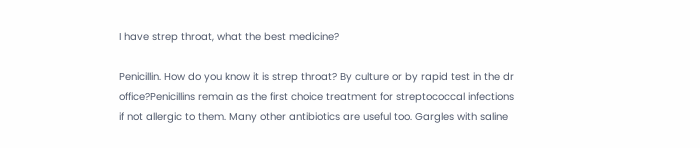I have strep throat, what the best medicine?

Penicillin. How do you know it is strep throat? By culture or by rapid test in the dr office?Penicillins remain as the first choice treatment for streptococcal infections if not allergic to them. Many other antibiotics are useful too. Gargles with saline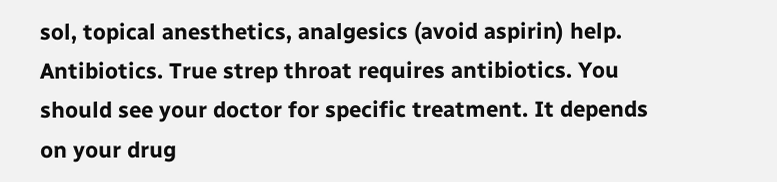sol, topical anesthetics, analgesics (avoid aspirin) help.
Antibiotics. True strep throat requires antibiotics. You should see your doctor for specific treatment. It depends on your drug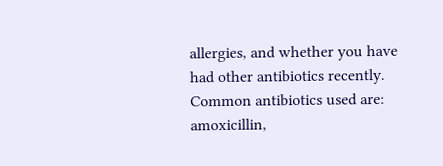allergies, and whether you have had other antibiotics recently. Common antibiotics used are: amoxicillin,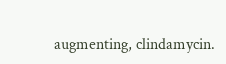augmenting, clindamycin.